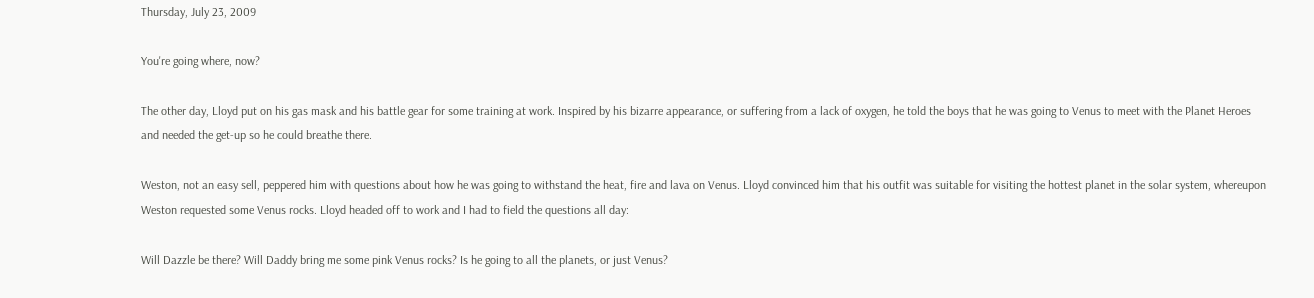Thursday, July 23, 2009

You're going where, now?

The other day, Lloyd put on his gas mask and his battle gear for some training at work. Inspired by his bizarre appearance, or suffering from a lack of oxygen, he told the boys that he was going to Venus to meet with the Planet Heroes and needed the get-up so he could breathe there.

Weston, not an easy sell, peppered him with questions about how he was going to withstand the heat, fire and lava on Venus. Lloyd convinced him that his outfit was suitable for visiting the hottest planet in the solar system, whereupon Weston requested some Venus rocks. Lloyd headed off to work and I had to field the questions all day:

Will Dazzle be there? Will Daddy bring me some pink Venus rocks? Is he going to all the planets, or just Venus?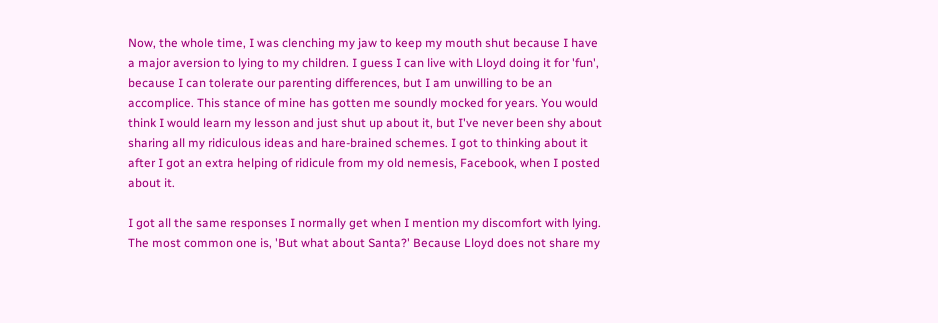Now, the whole time, I was clenching my jaw to keep my mouth shut because I have a major aversion to lying to my children. I guess I can live with Lloyd doing it for 'fun', because I can tolerate our parenting differences, but I am unwilling to be an accomplice. This stance of mine has gotten me soundly mocked for years. You would think I would learn my lesson and just shut up about it, but I've never been shy about sharing all my ridiculous ideas and hare-brained schemes. I got to thinking about it after I got an extra helping of ridicule from my old nemesis, Facebook, when I posted about it.

I got all the same responses I normally get when I mention my discomfort with lying. The most common one is, 'But what about Santa?' Because Lloyd does not share my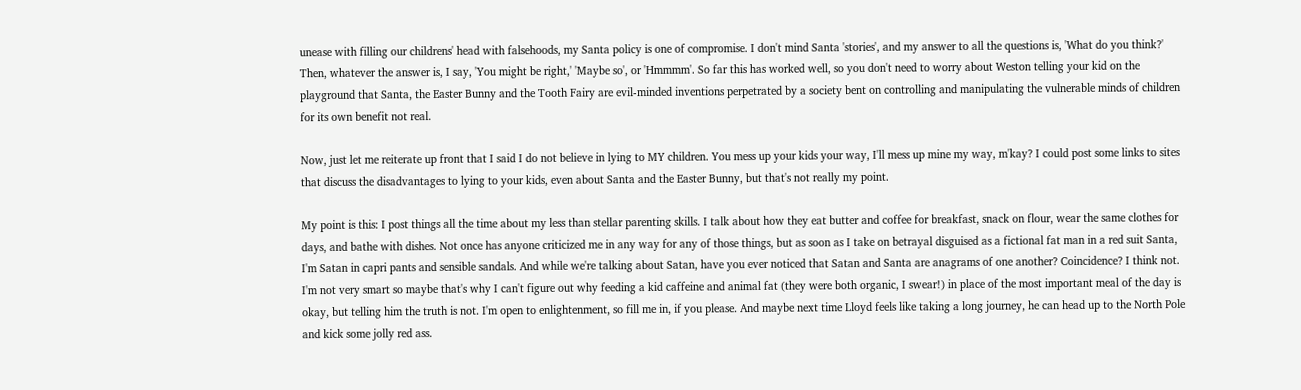unease with filling our childrens' head with falsehoods, my Santa policy is one of compromise. I don't mind Santa 'stories', and my answer to all the questions is, 'What do you think?' Then, whatever the answer is, I say, 'You might be right,' 'Maybe so', or 'Hmmmm'. So far this has worked well, so you don't need to worry about Weston telling your kid on the playground that Santa, the Easter Bunny and the Tooth Fairy are evil-minded inventions perpetrated by a society bent on controlling and manipulating the vulnerable minds of children for its own benefit not real.

Now, just let me reiterate up front that I said I do not believe in lying to MY children. You mess up your kids your way, I'll mess up mine my way, m'kay? I could post some links to sites that discuss the disadvantages to lying to your kids, even about Santa and the Easter Bunny, but that's not really my point.

My point is this: I post things all the time about my less than stellar parenting skills. I talk about how they eat butter and coffee for breakfast, snack on flour, wear the same clothes for days, and bathe with dishes. Not once has anyone criticized me in any way for any of those things, but as soon as I take on betrayal disguised as a fictional fat man in a red suit Santa, I'm Satan in capri pants and sensible sandals. And while we're talking about Satan, have you ever noticed that Satan and Santa are anagrams of one another? Coincidence? I think not. I'm not very smart so maybe that's why I can't figure out why feeding a kid caffeine and animal fat (they were both organic, I swear!) in place of the most important meal of the day is okay, but telling him the truth is not. I'm open to enlightenment, so fill me in, if you please. And maybe next time Lloyd feels like taking a long journey, he can head up to the North Pole and kick some jolly red ass.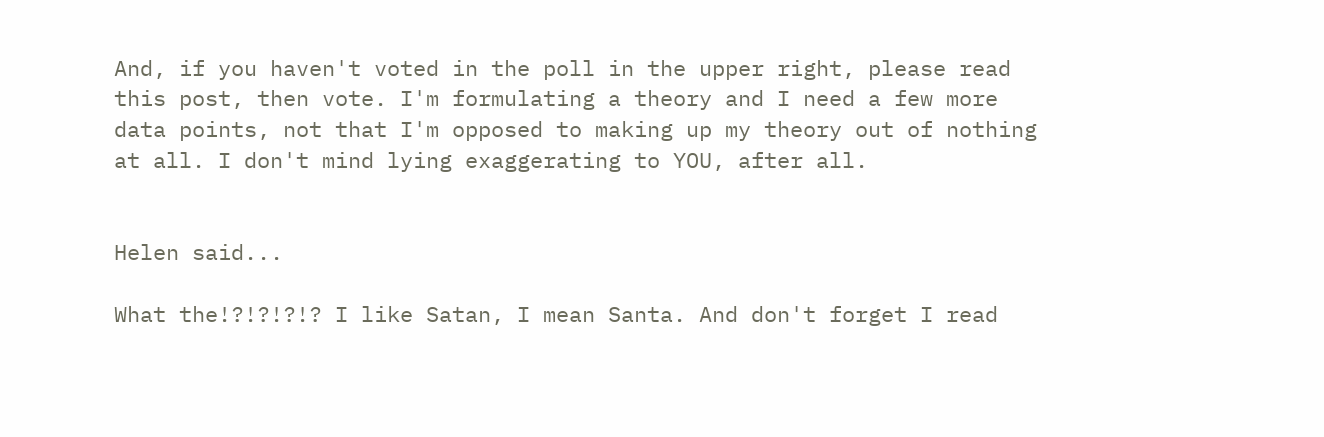And, if you haven't voted in the poll in the upper right, please read this post, then vote. I'm formulating a theory and I need a few more data points, not that I'm opposed to making up my theory out of nothing at all. I don't mind lying exaggerating to YOU, after all.


Helen said...

What the!?!?!?!? I like Satan, I mean Santa. And don't forget I read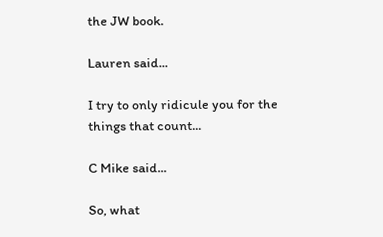the JW book.

Lauren said...

I try to only ridicule you for the things that count...

C Mike said...

So, what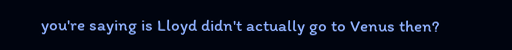you're saying is Lloyd didn't actually go to Venus then?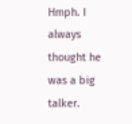Hmph. I always thought he was a big talker.